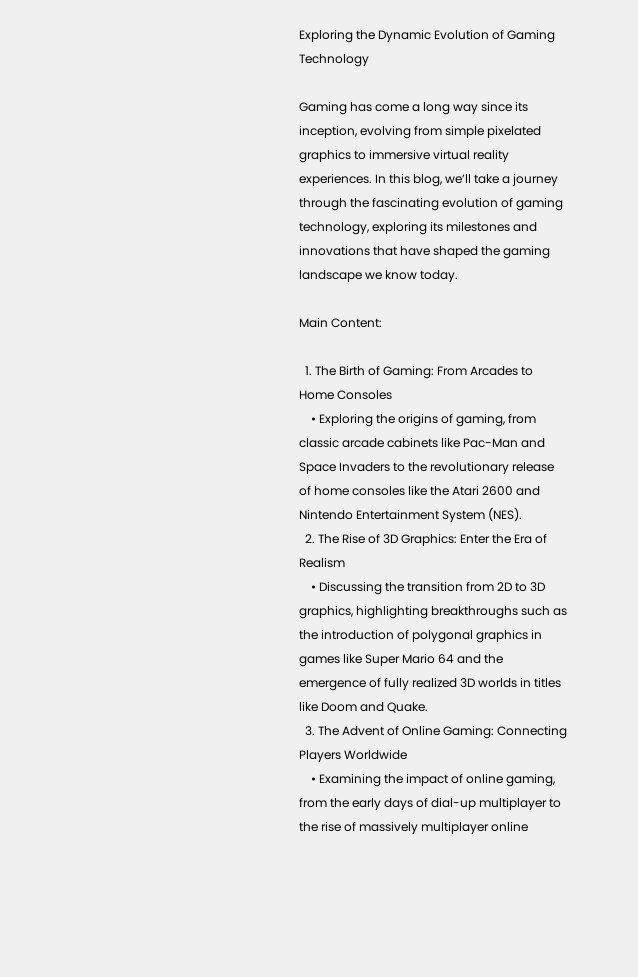Exploring the Dynamic Evolution of Gaming Technology

Gaming has come a long way since its inception, evolving from simple pixelated graphics to immersive virtual reality experiences. In this blog, we’ll take a journey through the fascinating evolution of gaming technology, exploring its milestones and innovations that have shaped the gaming landscape we know today.

Main Content:

  1. The Birth of Gaming: From Arcades to Home Consoles
    • Exploring the origins of gaming, from classic arcade cabinets like Pac-Man and Space Invaders to the revolutionary release of home consoles like the Atari 2600 and Nintendo Entertainment System (NES).
  2. The Rise of 3D Graphics: Enter the Era of Realism
    • Discussing the transition from 2D to 3D graphics, highlighting breakthroughs such as the introduction of polygonal graphics in games like Super Mario 64 and the emergence of fully realized 3D worlds in titles like Doom and Quake.
  3. The Advent of Online Gaming: Connecting Players Worldwide
    • Examining the impact of online gaming, from the early days of dial-up multiplayer to the rise of massively multiplayer online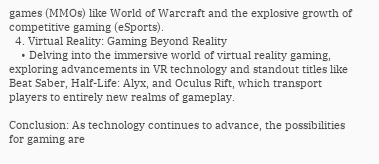games (MMOs) like World of Warcraft and the explosive growth of competitive gaming (eSports).
  4. Virtual Reality: Gaming Beyond Reality
    • Delving into the immersive world of virtual reality gaming, exploring advancements in VR technology and standout titles like Beat Saber, Half-Life: Alyx, and Oculus Rift, which transport players to entirely new realms of gameplay.

Conclusion: As technology continues to advance, the possibilities for gaming are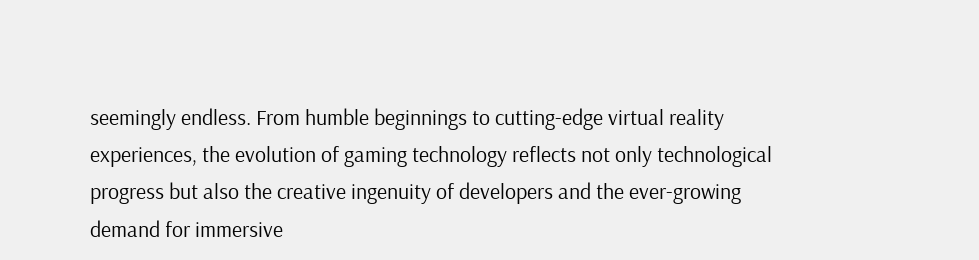seemingly endless. From humble beginnings to cutting-edge virtual reality experiences, the evolution of gaming technology reflects not only technological progress but also the creative ingenuity of developers and the ever-growing demand for immersive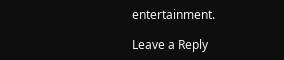entertainment.

Leave a Reply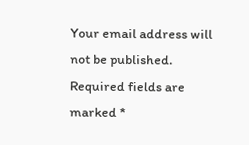Your email address will not be published. Required fields are marked *